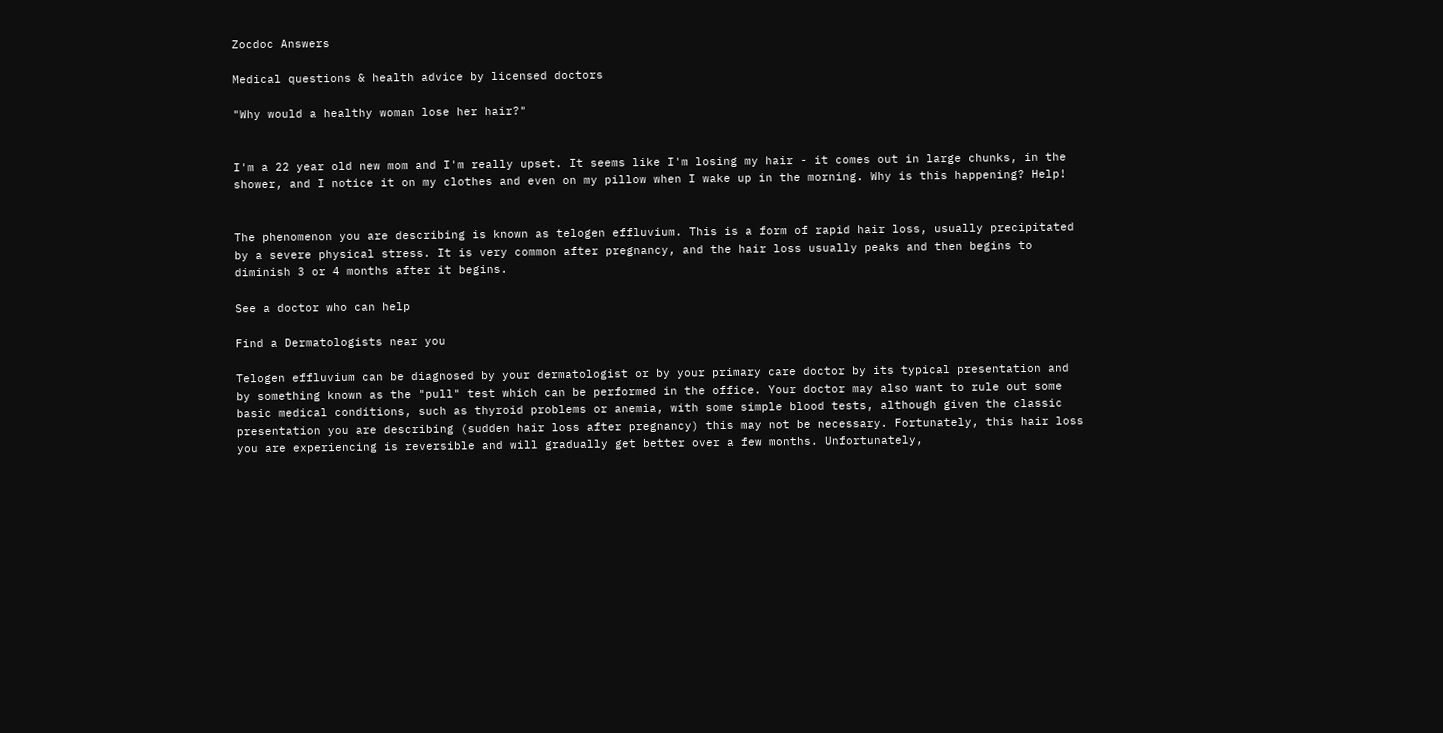Zocdoc Answers

Medical questions & health advice by licensed doctors

"Why would a healthy woman lose her hair?"


I'm a 22 year old new mom and I'm really upset. It seems like I'm losing my hair - it comes out in large chunks, in the shower, and I notice it on my clothes and even on my pillow when I wake up in the morning. Why is this happening? Help!


The phenomenon you are describing is known as telogen effluvium. This is a form of rapid hair loss, usually precipitated by a severe physical stress. It is very common after pregnancy, and the hair loss usually peaks and then begins to diminish 3 or 4 months after it begins.

See a doctor who can help

Find a Dermatologists near you

Telogen effluvium can be diagnosed by your dermatologist or by your primary care doctor by its typical presentation and by something known as the "pull" test which can be performed in the office. Your doctor may also want to rule out some basic medical conditions, such as thyroid problems or anemia, with some simple blood tests, although given the classic presentation you are describing (sudden hair loss after pregnancy) this may not be necessary. Fortunately, this hair loss you are experiencing is reversible and will gradually get better over a few months. Unfortunately,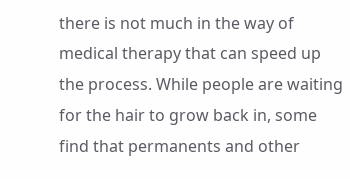there is not much in the way of medical therapy that can speed up the process. While people are waiting for the hair to grow back in, some find that permanents and other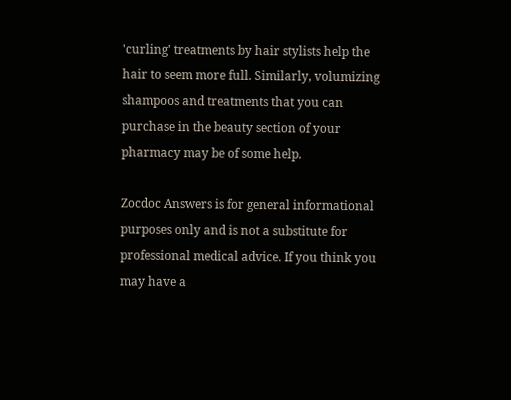'curling' treatments by hair stylists help the hair to seem more full. Similarly, volumizing shampoos and treatments that you can purchase in the beauty section of your pharmacy may be of some help.

Zocdoc Answers is for general informational purposes only and is not a substitute for professional medical advice. If you think you may have a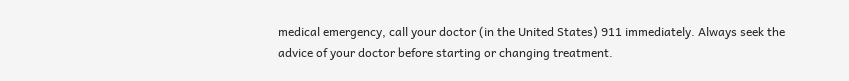medical emergency, call your doctor (in the United States) 911 immediately. Always seek the advice of your doctor before starting or changing treatment.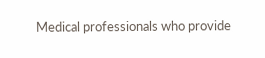Medical professionals who provide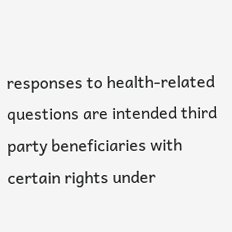responses to health-related questions are intended third party beneficiaries with certain rights under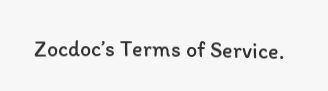Zocdoc’s Terms of Service.